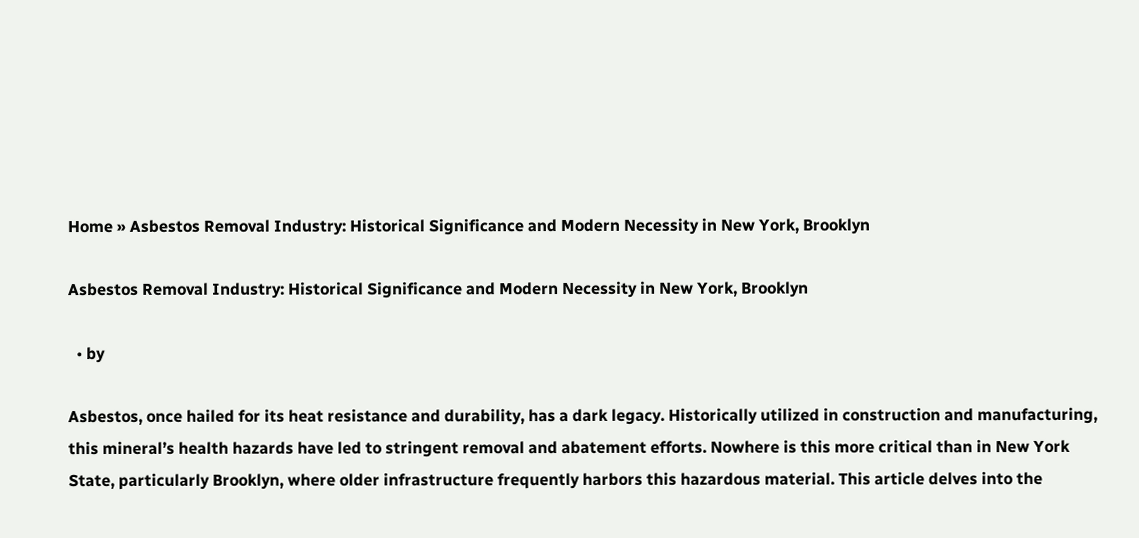Home » Asbestos Removal Industry: Historical Significance and Modern Necessity in New York, Brooklyn

Asbestos Removal Industry: Historical Significance and Modern Necessity in New York, Brooklyn

  • by

Asbestos, once hailed for its heat resistance and durability, has a dark legacy. Historically utilized in construction and manufacturing, this mineral’s health hazards have led to stringent removal and abatement efforts. Nowhere is this more critical than in New York State, particularly Brooklyn, where older infrastructure frequently harbors this hazardous material. This article delves into the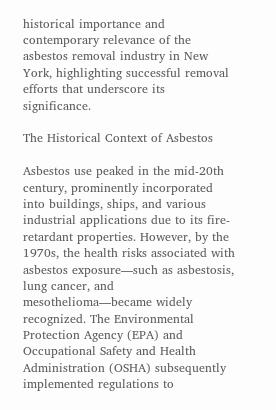historical importance and contemporary relevance of the asbestos removal industry in New York, highlighting successful removal efforts that underscore its significance.

The Historical Context of Asbestos

Asbestos use peaked in the mid-20th century, prominently incorporated into buildings, ships, and various industrial applications due to its fire-retardant properties. However, by the 1970s, the health risks associated with asbestos exposure—such as asbestosis, lung cancer, and mesothelioma—became widely recognized. The Environmental Protection Agency (EPA) and Occupational Safety and Health Administration (OSHA) subsequently implemented regulations to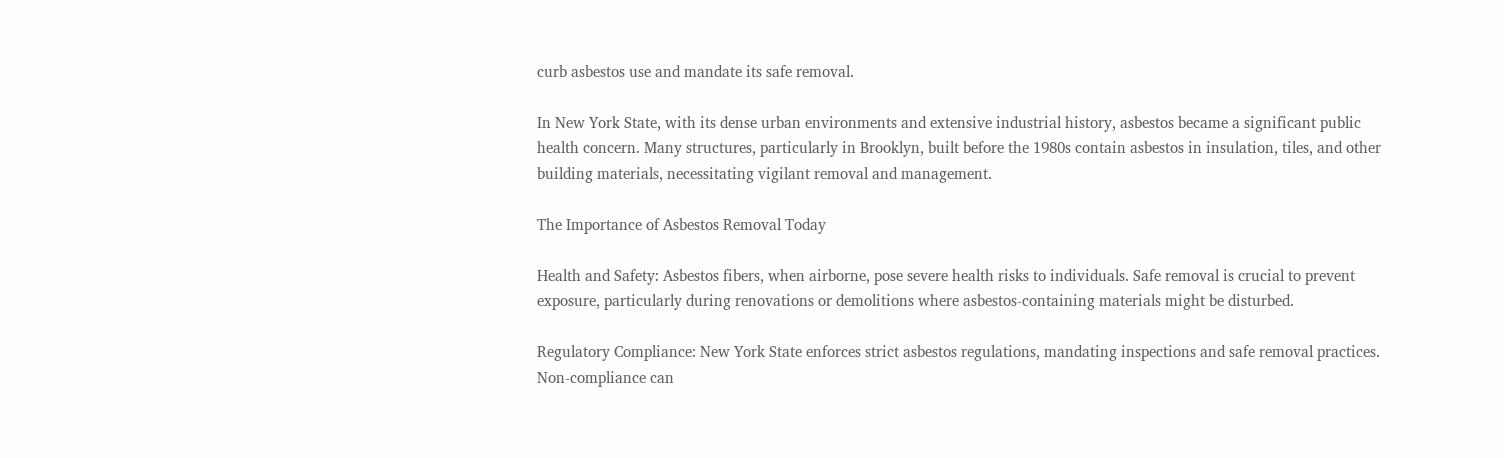curb asbestos use and mandate its safe removal.

In New York State, with its dense urban environments and extensive industrial history, asbestos became a significant public health concern. Many structures, particularly in Brooklyn, built before the 1980s contain asbestos in insulation, tiles, and other building materials, necessitating vigilant removal and management.

The Importance of Asbestos Removal Today

Health and Safety: Asbestos fibers, when airborne, pose severe health risks to individuals. Safe removal is crucial to prevent exposure, particularly during renovations or demolitions where asbestos-containing materials might be disturbed.

Regulatory Compliance: New York State enforces strict asbestos regulations, mandating inspections and safe removal practices. Non-compliance can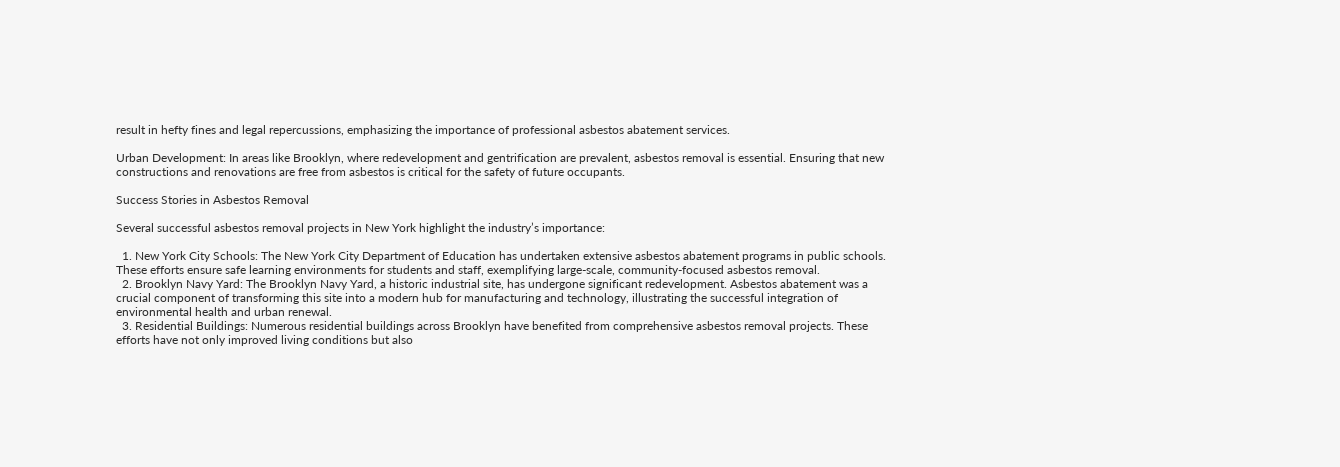result in hefty fines and legal repercussions, emphasizing the importance of professional asbestos abatement services.

Urban Development: In areas like Brooklyn, where redevelopment and gentrification are prevalent, asbestos removal is essential. Ensuring that new constructions and renovations are free from asbestos is critical for the safety of future occupants.

Success Stories in Asbestos Removal

Several successful asbestos removal projects in New York highlight the industry’s importance:

  1. New York City Schools: The New York City Department of Education has undertaken extensive asbestos abatement programs in public schools. These efforts ensure safe learning environments for students and staff, exemplifying large-scale, community-focused asbestos removal.
  2. Brooklyn Navy Yard: The Brooklyn Navy Yard, a historic industrial site, has undergone significant redevelopment. Asbestos abatement was a crucial component of transforming this site into a modern hub for manufacturing and technology, illustrating the successful integration of environmental health and urban renewal.
  3. Residential Buildings: Numerous residential buildings across Brooklyn have benefited from comprehensive asbestos removal projects. These efforts have not only improved living conditions but also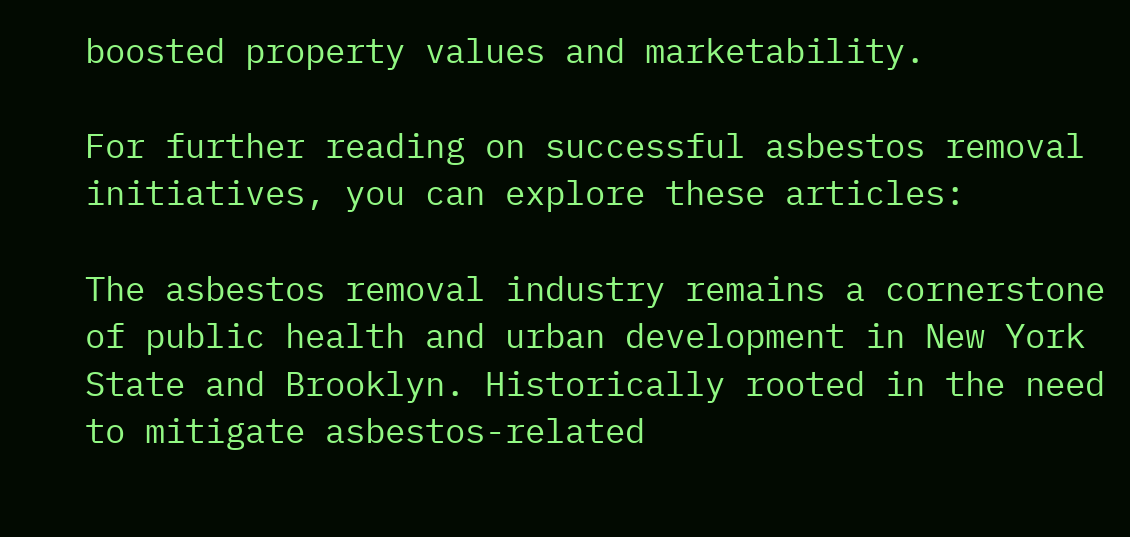boosted property values and marketability.

For further reading on successful asbestos removal initiatives, you can explore these articles:

The asbestos removal industry remains a cornerstone of public health and urban development in New York State and Brooklyn. Historically rooted in the need to mitigate asbestos-related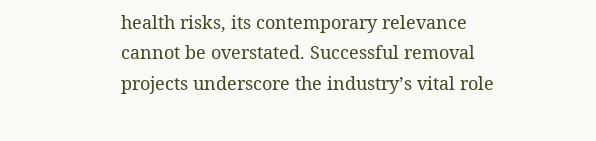health risks, its contemporary relevance cannot be overstated. Successful removal projects underscore the industry’s vital role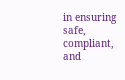in ensuring safe, compliant, and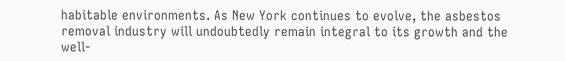habitable environments. As New York continues to evolve, the asbestos removal industry will undoubtedly remain integral to its growth and the well-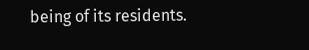being of its residents.